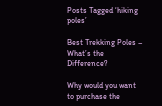Posts Tagged ‘hiking poles’

Best Trekking Poles – What’s the Difference?

Why would you want to purchase the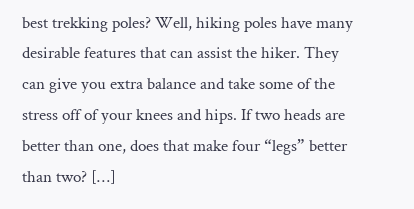best trekking poles? Well, hiking poles have many desirable features that can assist the hiker. They can give you extra balance and take some of the stress off of your knees and hips. If two heads are better than one, does that make four “legs” better than two? […]